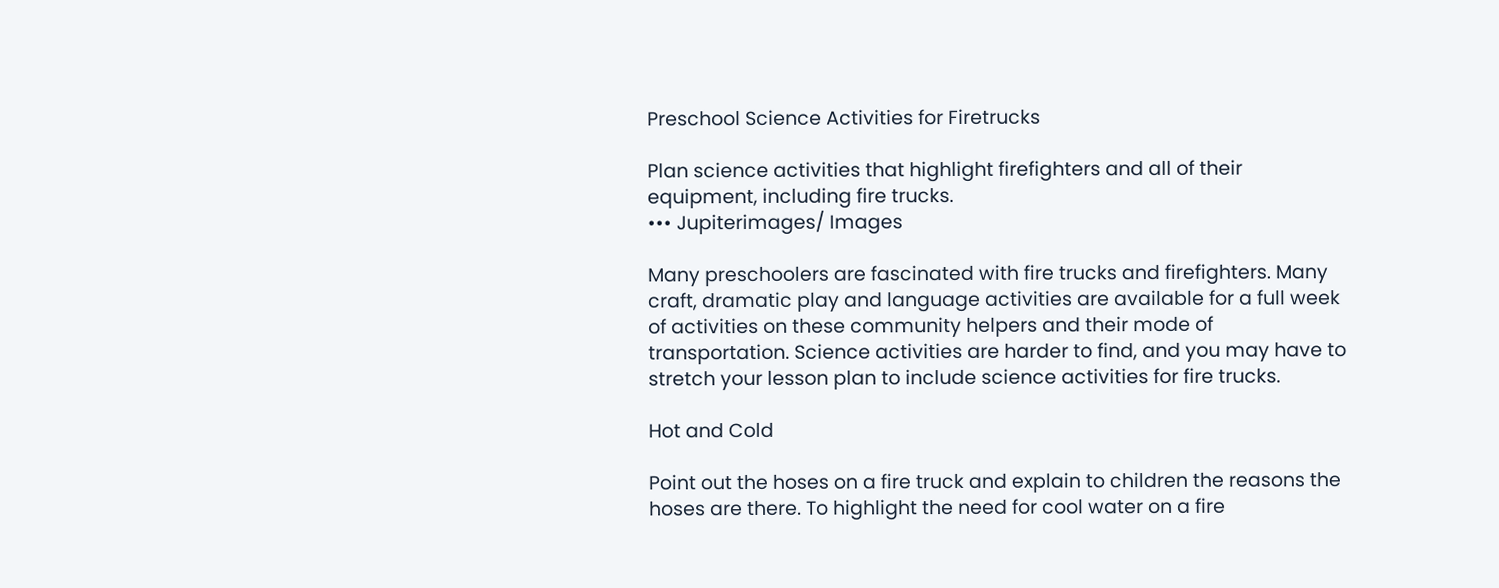Preschool Science Activities for Firetrucks

Plan science activities that highlight firefighters and all of their equipment, including fire trucks.
••• Jupiterimages/ Images

Many preschoolers are fascinated with fire trucks and firefighters. Many craft, dramatic play and language activities are available for a full week of activities on these community helpers and their mode of transportation. Science activities are harder to find, and you may have to stretch your lesson plan to include science activities for fire trucks.

Hot and Cold

Point out the hoses on a fire truck and explain to children the reasons the hoses are there. To highlight the need for cool water on a fire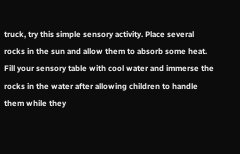truck, try this simple sensory activity. Place several rocks in the sun and allow them to absorb some heat. Fill your sensory table with cool water and immerse the rocks in the water after allowing children to handle them while they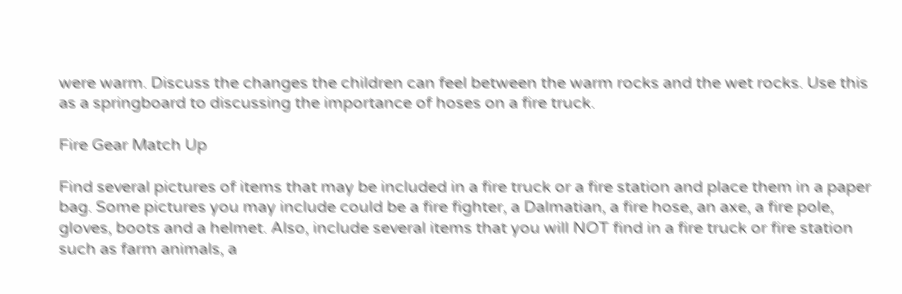were warm. Discuss the changes the children can feel between the warm rocks and the wet rocks. Use this as a springboard to discussing the importance of hoses on a fire truck.

Fire Gear Match Up

Find several pictures of items that may be included in a fire truck or a fire station and place them in a paper bag. Some pictures you may include could be a fire fighter, a Dalmatian, a fire hose, an axe, a fire pole, gloves, boots and a helmet. Also, include several items that you will NOT find in a fire truck or fire station such as farm animals, a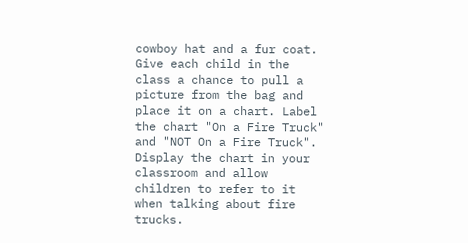cowboy hat and a fur coat. Give each child in the class a chance to pull a picture from the bag and place it on a chart. Label the chart "On a Fire Truck" and "NOT On a Fire Truck". Display the chart in your classroom and allow children to refer to it when talking about fire trucks.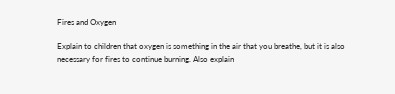Fires and Oxygen

Explain to children that oxygen is something in the air that you breathe, but it is also necessary for fires to continue burning. Also explain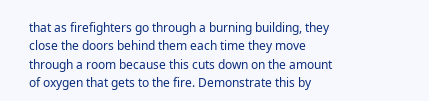that as firefighters go through a burning building, they close the doors behind them each time they move through a room because this cuts down on the amount of oxygen that gets to the fire. Demonstrate this by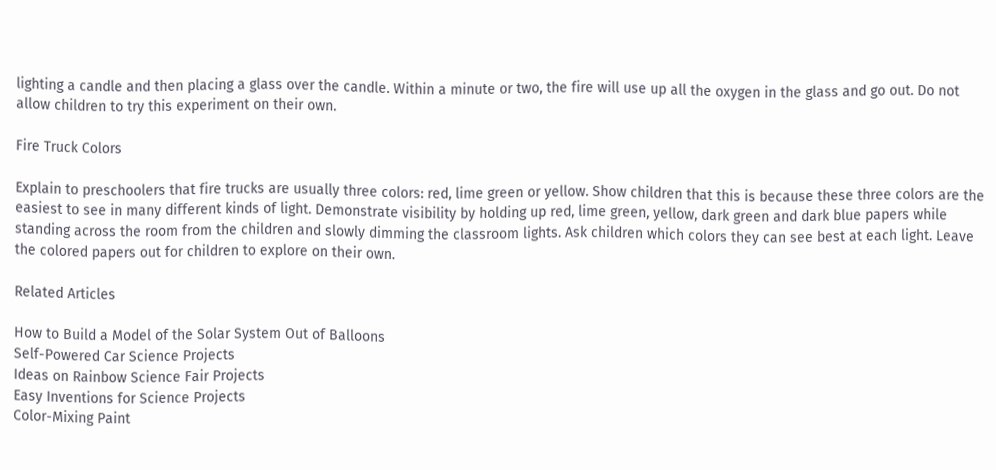lighting a candle and then placing a glass over the candle. Within a minute or two, the fire will use up all the oxygen in the glass and go out. Do not allow children to try this experiment on their own.

Fire Truck Colors

Explain to preschoolers that fire trucks are usually three colors: red, lime green or yellow. Show children that this is because these three colors are the easiest to see in many different kinds of light. Demonstrate visibility by holding up red, lime green, yellow, dark green and dark blue papers while standing across the room from the children and slowly dimming the classroom lights. Ask children which colors they can see best at each light. Leave the colored papers out for children to explore on their own.

Related Articles

How to Build a Model of the Solar System Out of Balloons
Self-Powered Car Science Projects
Ideas on Rainbow Science Fair Projects
Easy Inventions for Science Projects
Color-Mixing Paint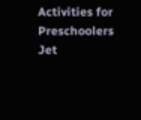Activities for Preschoolers
Jet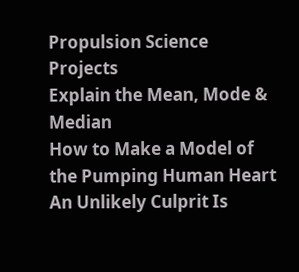Propulsion Science Projects
Explain the Mean, Mode & Median
How to Make a Model of the Pumping Human Heart
An Unlikely Culprit Is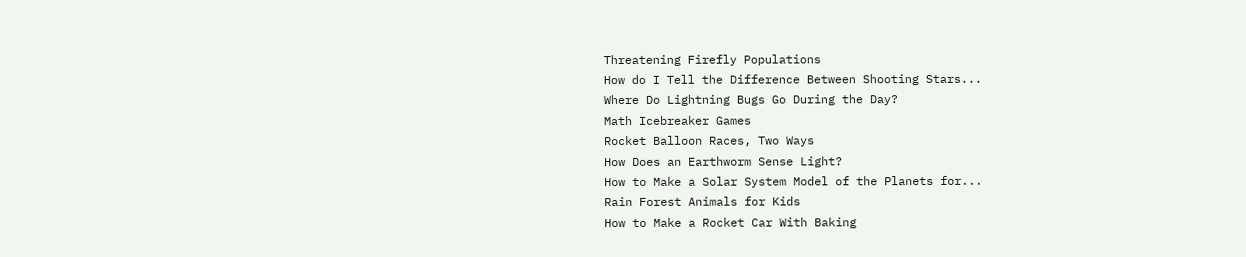Threatening Firefly Populations
How do I Tell the Difference Between Shooting Stars...
Where Do Lightning Bugs Go During the Day?
Math Icebreaker Games
Rocket Balloon Races, Two Ways
How Does an Earthworm Sense Light?
How to Make a Solar System Model of the Planets for...
Rain Forest Animals for Kids
How to Make a Rocket Car With Baking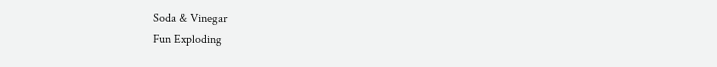Soda & Vinegar
Fun Exploding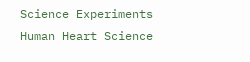Science Experiments
Human Heart Science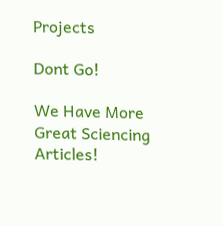Projects

Dont Go!

We Have More Great Sciencing Articles!